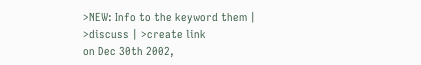>NEW: Info to the keyword them | >discuss | >create link
on Dec 30th 2002,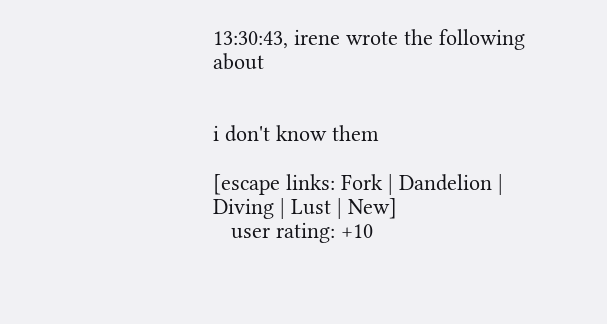13:30:43, irene wrote the following about


i don't know them

[escape links: Fork | Dandelion | Diving | Lust | New]
   user rating: +10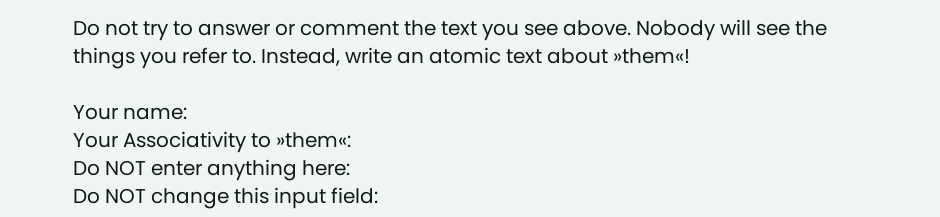Do not try to answer or comment the text you see above. Nobody will see the things you refer to. Instead, write an atomic text about »them«!

Your name:
Your Associativity to »them«:
Do NOT enter anything here:
Do NOT change this input field: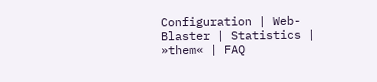Configuration | Web-Blaster | Statistics | »them« | FAQ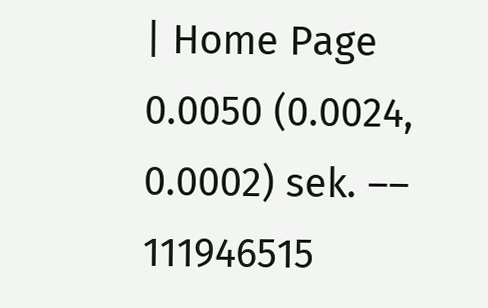| Home Page
0.0050 (0.0024, 0.0002) sek. –– 111946515